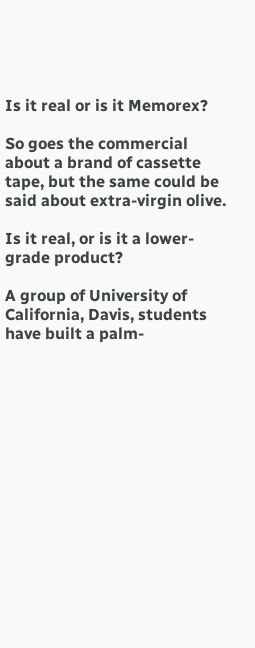Is it real or is it Memorex?

So goes the commercial about a brand of cassette tape, but the same could be said about extra-virgin olive.

Is it real, or is it a lower-grade product?

A group of University of California, Davis, students have built a palm-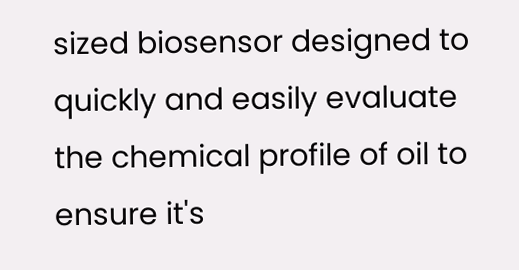sized biosensor designed to quickly and easily evaluate the chemical profile of oil to ensure it's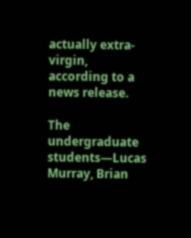actually extra-virgin, according to a news release.

The undergraduate students—Lucas Murray, Brian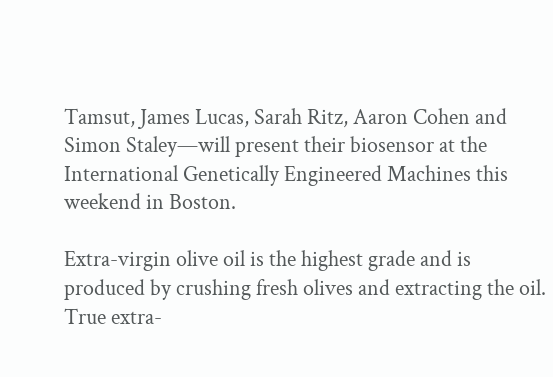Tamsut, James Lucas, Sarah Ritz, Aaron Cohen and Simon Staley—will present their biosensor at the International Genetically Engineered Machines this weekend in Boston.

Extra-virgin olive oil is the highest grade and is produced by crushing fresh olives and extracting the oil. True extra-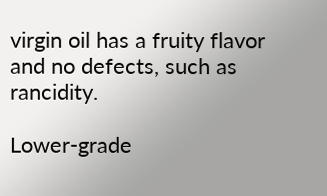virgin oil has a fruity flavor and no defects, such as rancidity.

Lower-grade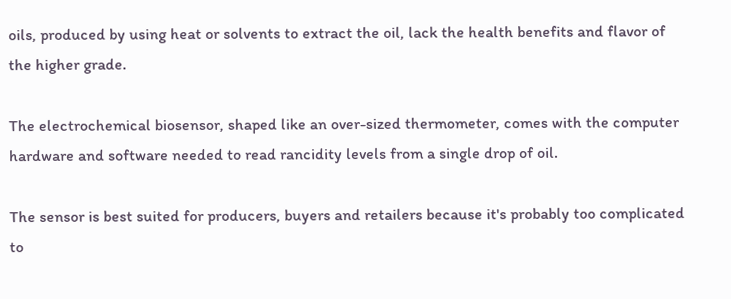oils, produced by using heat or solvents to extract the oil, lack the health benefits and flavor of the higher grade.

The electrochemical biosensor, shaped like an over-sized thermometer, comes with the computer hardware and software needed to read rancidity levels from a single drop of oil.

The sensor is best suited for producers, buyers and retailers because it's probably too complicated to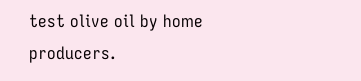test olive oil by home producers.